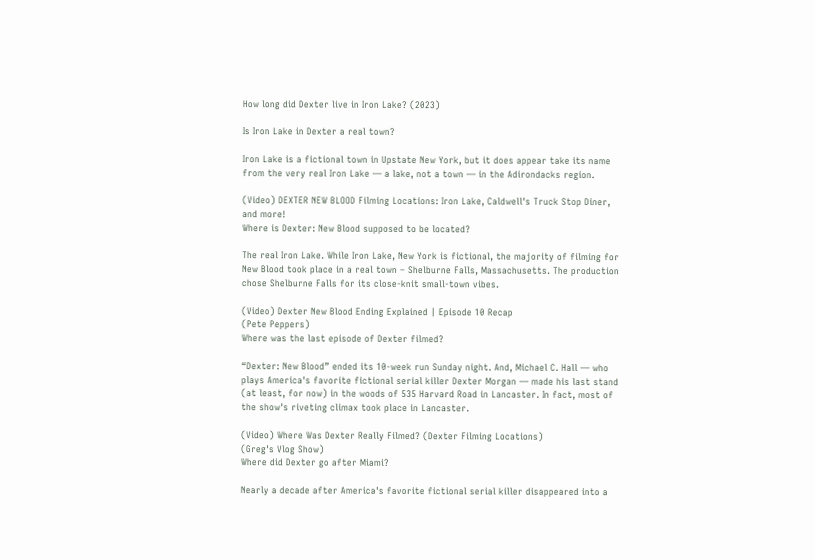How long did Dexter live in Iron Lake? (2023)

Is Iron Lake in Dexter a real town?

Iron Lake is a fictional town in Upstate New York, but it does appear take its name from the very real Iron Lake — a lake, not a town — in the Adirondacks region.

(Video) DEXTER NEW BLOOD Filming Locations: Iron Lake, Caldwell's Truck Stop Diner, and more!
Where is Dexter: New Blood supposed to be located?

The real Iron Lake. While Iron Lake, New York is fictional, the majority of filming for New Blood took place in a real town – Shelburne Falls, Massachusetts. The production chose Shelburne Falls for its close-knit small-town vibes.

(Video) Dexter New Blood Ending Explained | Episode 10 Recap
(Pete Peppers)
Where was the last episode of Dexter filmed?

“Dexter: New Blood” ended its 10-week run Sunday night. And, Michael C. Hall — who plays America's favorite fictional serial killer Dexter Morgan — made his last stand (at least, for now) in the woods of 535 Harvard Road in Lancaster. In fact, most of the show's riveting climax took place in Lancaster.

(Video) Where Was Dexter Really Filmed? (Dexter Filming Locations)
(Greg's Vlog Show)
Where did Dexter go after Miami?

Nearly a decade after America's favorite fictional serial killer disappeared into a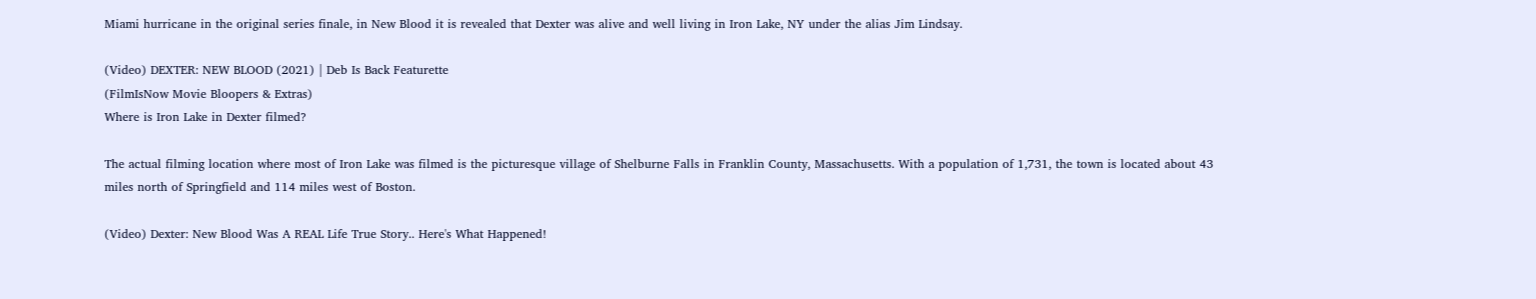Miami hurricane in the original series finale, in New Blood it is revealed that Dexter was alive and well living in Iron Lake, NY under the alias Jim Lindsay.

(Video) DEXTER: NEW BLOOD (2021) | Deb Is Back Featurette
(FilmIsNow Movie Bloopers & Extras)
Where is Iron Lake in Dexter filmed?

The actual filming location where most of Iron Lake was filmed is the picturesque village of Shelburne Falls in Franklin County, Massachusetts. With a population of 1,731, the town is located about 43 miles north of Springfield and 114 miles west of Boston.

(Video) Dexter: New Blood Was A REAL Life True Story.. Here's What Happened!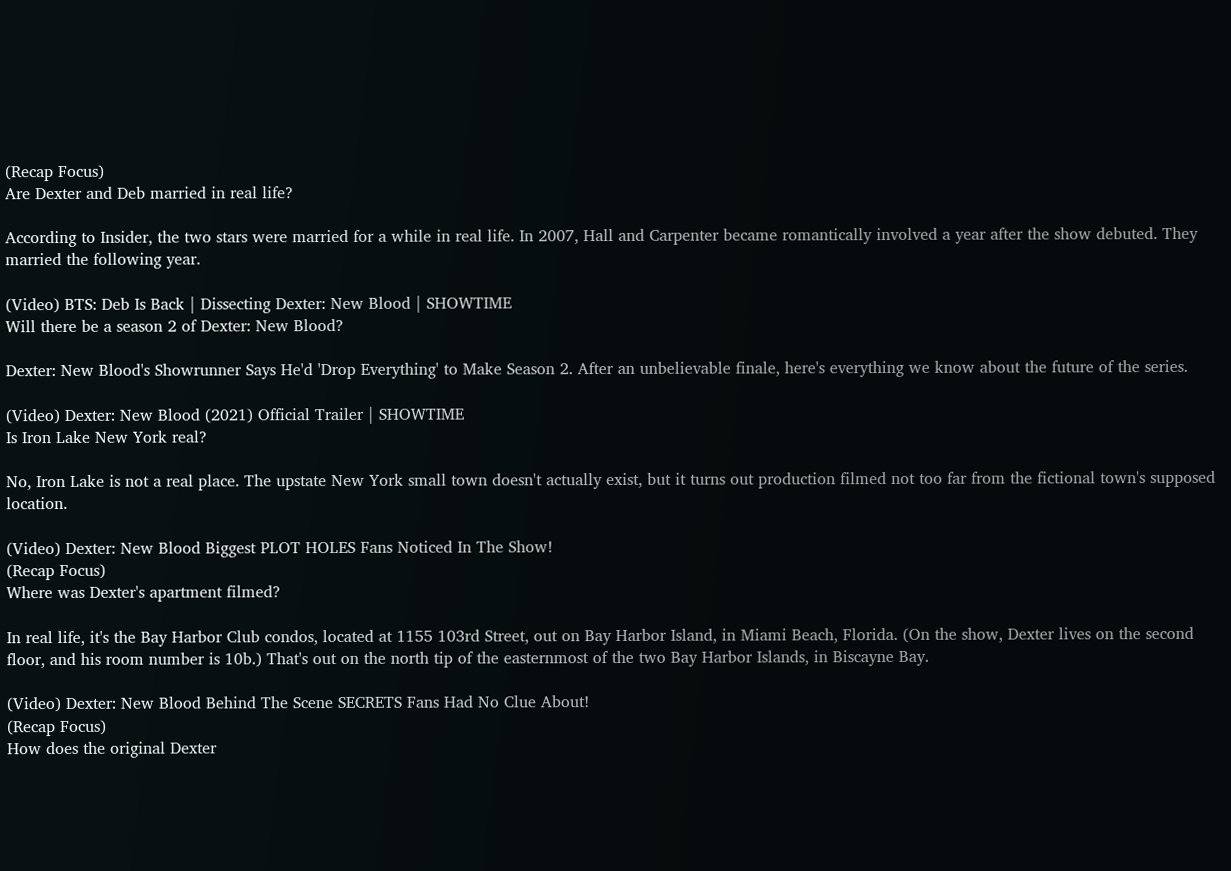(Recap Focus)
Are Dexter and Deb married in real life?

According to Insider, the two stars were married for a while in real life. In 2007, Hall and Carpenter became romantically involved a year after the show debuted. They married the following year.

(Video) BTS: Deb Is Back | Dissecting Dexter: New Blood | SHOWTIME
Will there be a season 2 of Dexter: New Blood?

Dexter: New Blood's Showrunner Says He'd 'Drop Everything' to Make Season 2. After an unbelievable finale, here's everything we know about the future of the series.

(Video) Dexter: New Blood (2021) Official Trailer | SHOWTIME
Is Iron Lake New York real?

No, Iron Lake is not a real place. The upstate New York small town doesn't actually exist, but it turns out production filmed not too far from the fictional town's supposed location.

(Video) Dexter: New Blood Biggest PLOT HOLES Fans Noticed In The Show!
(Recap Focus)
Where was Dexter's apartment filmed?

In real life, it's the Bay Harbor Club condos, located at 1155 103rd Street, out on Bay Harbor Island, in Miami Beach, Florida. (On the show, Dexter lives on the second floor, and his room number is 10b.) That's out on the north tip of the easternmost of the two Bay Harbor Islands, in Biscayne Bay.

(Video) Dexter: New Blood Behind The Scene SECRETS Fans Had No Clue About!
(Recap Focus)
How does the original Dexter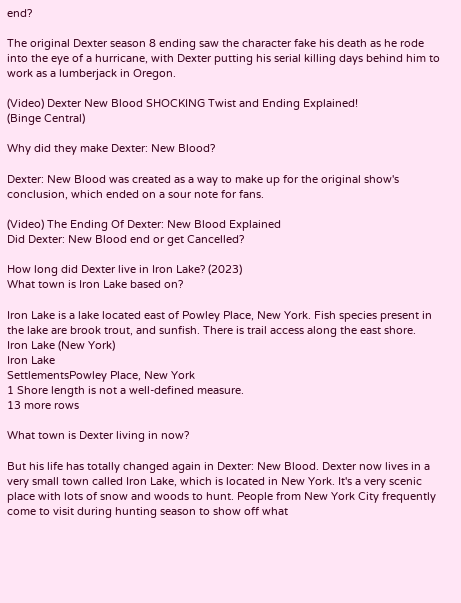end?

The original Dexter season 8 ending saw the character fake his death as he rode into the eye of a hurricane, with Dexter putting his serial killing days behind him to work as a lumberjack in Oregon.

(Video) Dexter New Blood SHOCKING Twist and Ending Explained!
(Binge Central)

Why did they make Dexter: New Blood?

Dexter: New Blood was created as a way to make up for the original show's conclusion, which ended on a sour note for fans.

(Video) The Ending Of Dexter: New Blood Explained
Did Dexter: New Blood end or get Cancelled?

How long did Dexter live in Iron Lake? (2023)
What town is Iron Lake based on?

Iron Lake is a lake located east of Powley Place, New York. Fish species present in the lake are brook trout, and sunfish. There is trail access along the east shore.
Iron Lake (New York)
Iron Lake
SettlementsPowley Place, New York
1 Shore length is not a well-defined measure.
13 more rows

What town is Dexter living in now?

But his life has totally changed again in Dexter: New Blood. Dexter now lives in a very small town called Iron Lake, which is located in New York. It's a very scenic place with lots of snow and woods to hunt. People from New York City frequently come to visit during hunting season to show off what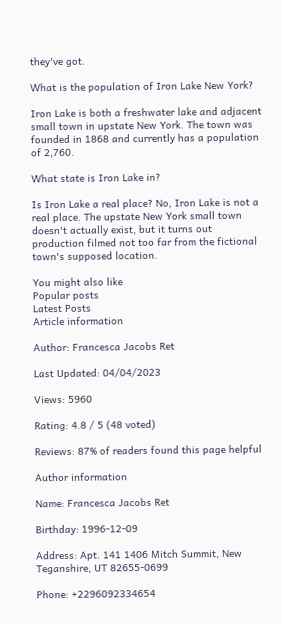they've got.

What is the population of Iron Lake New York?

Iron Lake is both a freshwater lake and adjacent small town in upstate New York. The town was founded in 1868 and currently has a population of 2,760.

What state is Iron Lake in?

Is Iron Lake a real place? No, Iron Lake is not a real place. The upstate New York small town doesn't actually exist, but it turns out production filmed not too far from the fictional town's supposed location.

You might also like
Popular posts
Latest Posts
Article information

Author: Francesca Jacobs Ret

Last Updated: 04/04/2023

Views: 5960

Rating: 4.8 / 5 (48 voted)

Reviews: 87% of readers found this page helpful

Author information

Name: Francesca Jacobs Ret

Birthday: 1996-12-09

Address: Apt. 141 1406 Mitch Summit, New Teganshire, UT 82655-0699

Phone: +2296092334654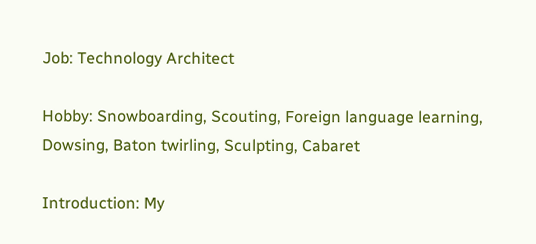Job: Technology Architect

Hobby: Snowboarding, Scouting, Foreign language learning, Dowsing, Baton twirling, Sculpting, Cabaret

Introduction: My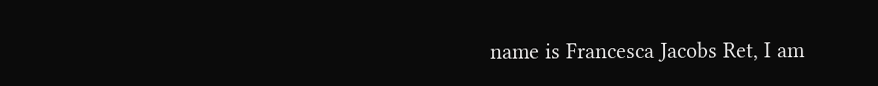name is Francesca Jacobs Ret, I am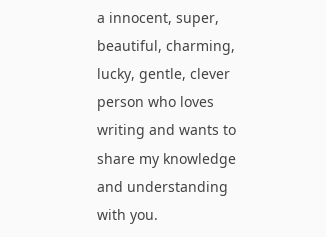a innocent, super, beautiful, charming, lucky, gentle, clever person who loves writing and wants to share my knowledge and understanding with you.